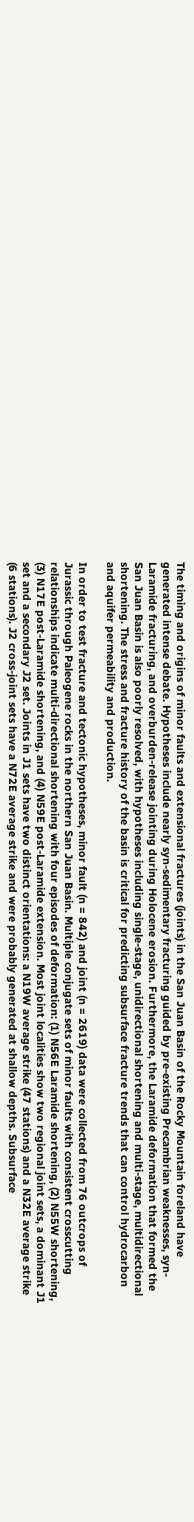The timing and origins of minor faults and extensional fractures (joints) in the San Juan Basin of the Rocky Mountain foreland have generated intense debate. Hypotheses include nearly syn-sedimentary fracturing guided by pre-existing Precambrian weaknesses, syn-Laramide fracturing, and overburden-release jointing during Holocene erosion. Furthermore, the Laramide deformation that formed the San Juan Basin is also poorly resolved, with hypotheses including single-stage, unidirectional shortening and multi-stage, multidirectional shortening. The stress and fracture history of the basin is critical for predicting subsurface fracture trends that can control hydrocarbon and aquifer permeability and production.

In order to test fracture and tectonic hypotheses, minor fault (n = 842) and joint (n = 2619) data were collected from 76 outcrops of Jurassic through Paleogene rocks in the northern San Juan Basin. Multiple conjugate sets of minor faults with consistent crosscutting relationships indicate multi-directional shortening with four episodes of deformation: (1) N56E Laramide shortening, (2) N55W shortening, (3) N17E post-Laramide shortening, and (4) N59E post-Laramide extension. Most joint localities show two regional joint sets, a dominant J1 set and a secondary J2 set. Joints in J1 sets have two distinct orientations: a N19W average strike (47 stations) and a N32E average strike (6 stations). J2 cross-joint sets have a N72E average strike and were probably generated at shallow depths. Subsurface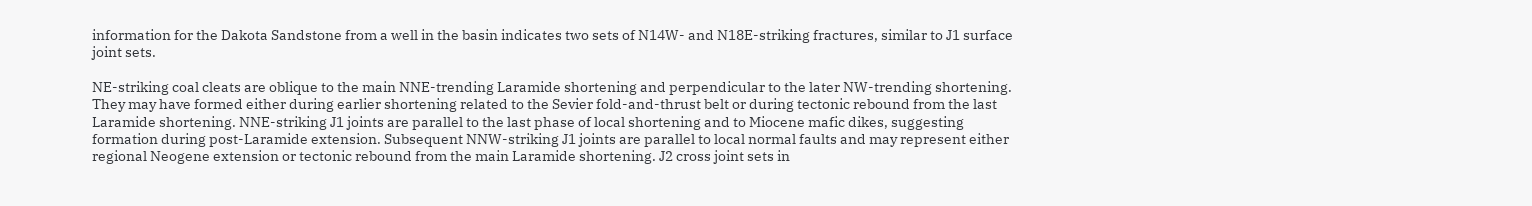information for the Dakota Sandstone from a well in the basin indicates two sets of N14W- and N18E-striking fractures, similar to J1 surface joint sets.

NE-striking coal cleats are oblique to the main NNE-trending Laramide shortening and perpendicular to the later NW-trending shortening. They may have formed either during earlier shortening related to the Sevier fold-and-thrust belt or during tectonic rebound from the last Laramide shortening. NNE-striking J1 joints are parallel to the last phase of local shortening and to Miocene mafic dikes, suggesting formation during post-Laramide extension. Subsequent NNW-striking J1 joints are parallel to local normal faults and may represent either regional Neogene extension or tectonic rebound from the main Laramide shortening. J2 cross joint sets in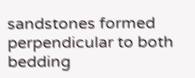sandstones formed perpendicular to both bedding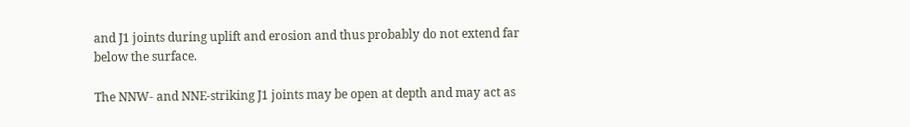and J1 joints during uplift and erosion and thus probably do not extend far below the surface.

The NNW- and NNE-striking J1 joints may be open at depth and may act as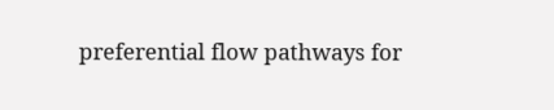preferential flow pathways for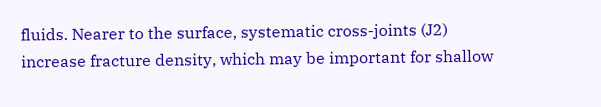fluids. Nearer to the surface, systematic cross-joints (J2) increase fracture density, which may be important for shallow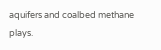aquifers and coalbed methane plays.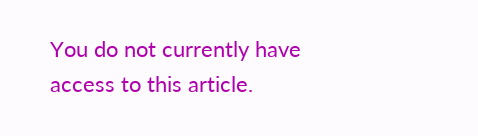You do not currently have access to this article.